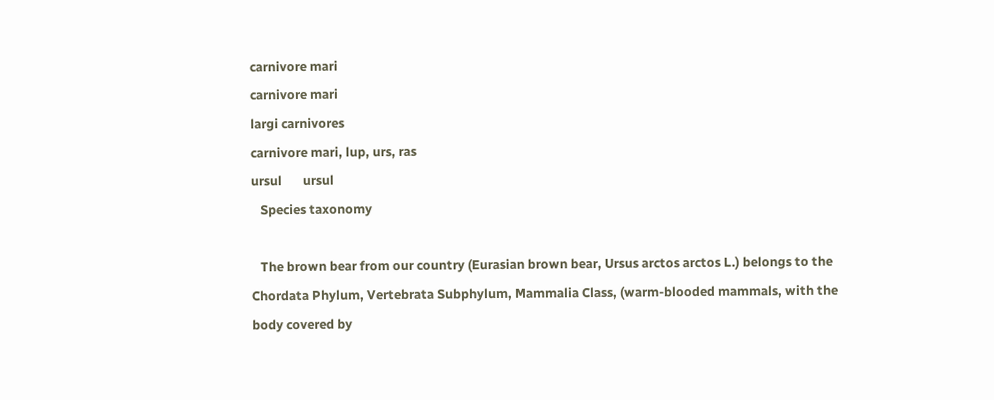carnivore mari
carnivore mari
largi carnivores
carnivore mari, lup, urs, ras
ursul       ursul
   Species taxonomy

   The brown bear from our country (Eurasian brown bear, Ursus arctos arctos L.) belongs to the Chordata Phylum, Vertebrata Subphylum, Mammalia Class, (warm-blooded mammals, with the body covered by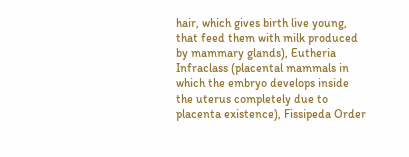hair, which gives birth live young, that feed them with milk produced by mammary glands), Eutheria Infraclass (placental mammals in which the embryo develops inside the uterus completely due to placenta existence), Fissipeda Order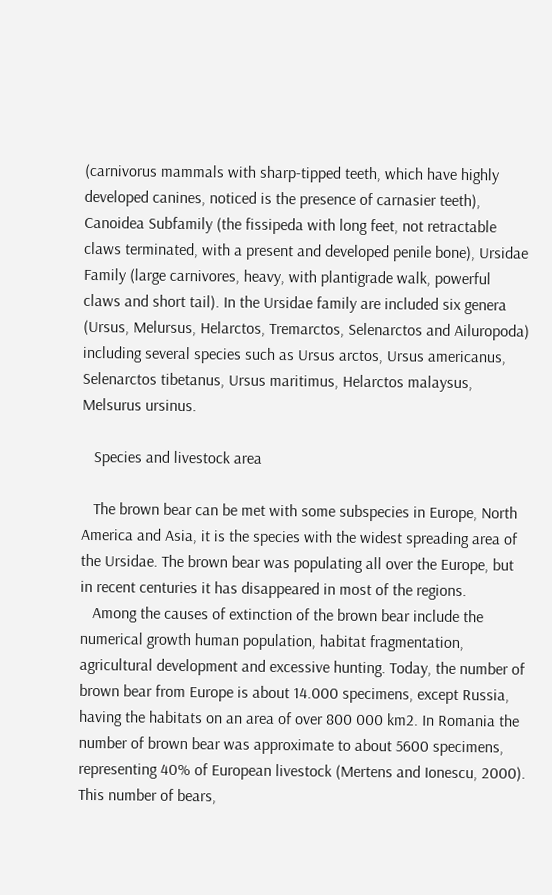(carnivorus mammals with sharp-tipped teeth, which have highly developed canines, noticed is the presence of carnasier teeth), Canoidea Subfamily (the fissipeda with long feet, not retractable claws terminated, with a present and developed penile bone), Ursidae Family (large carnivores, heavy, with plantigrade walk, powerful claws and short tail). In the Ursidae family are included six genera (Ursus, Melursus, Helarctos, Tremarctos, Selenarctos and Ailuropoda) including several species such as Ursus arctos, Ursus americanus, Selenarctos tibetanus, Ursus maritimus, Helarctos malaysus, Melsurus ursinus.

   Species and livestock area

   The brown bear can be met with some subspecies in Europe, North America and Asia, it is the species with the widest spreading area of the Ursidae. The brown bear was populating all over the Europe, but in recent centuries it has disappeared in most of the regions.
   Among the causes of extinction of the brown bear include the numerical growth human population, habitat fragmentation, agricultural development and excessive hunting. Today, the number of brown bear from Europe is about 14.000 specimens, except Russia, having the habitats on an area of over 800 000 km2. In Romania the number of brown bear was approximate to about 5600 specimens, representing 40% of European livestock (Mertens and Ionescu, 2000). This number of bears,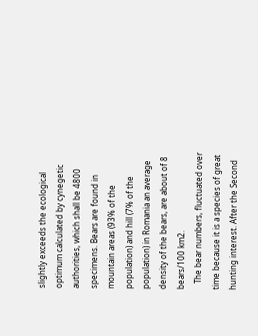slightly exceeds the ecological optimum calculated by cynegetic authorities, which shall be 4800 specimens. Bears are found in mountain areas (93% of the population) and hill (7% of the population) in Romania an average density of the bears, are about of 8 bears/100 km2.
   The bear numbers, fluctuated over time because it is a species of great hunting interest. After the Second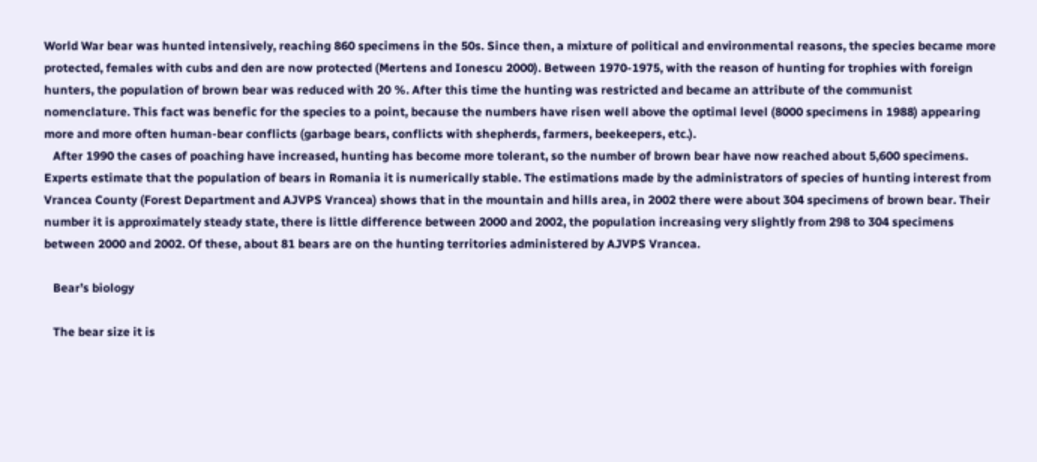World War bear was hunted intensively, reaching 860 specimens in the 50s. Since then, a mixture of political and environmental reasons, the species became more protected, females with cubs and den are now protected (Mertens and Ionescu 2000). Between 1970-1975, with the reason of hunting for trophies with foreign hunters, the population of brown bear was reduced with 20 %. After this time the hunting was restricted and became an attribute of the communist nomenclature. This fact was benefic for the species to a point, because the numbers have risen well above the optimal level (8000 specimens in 1988) appearing more and more often human-bear conflicts (garbage bears, conflicts with shepherds, farmers, beekeepers, etc.).
   After 1990 the cases of poaching have increased, hunting has become more tolerant, so the number of brown bear have now reached about 5,600 specimens. Experts estimate that the population of bears in Romania it is numerically stable. The estimations made by the administrators of species of hunting interest from Vrancea County (Forest Department and AJVPS Vrancea) shows that in the mountain and hills area, in 2002 there were about 304 specimens of brown bear. Their number it is approximately steady state, there is little difference between 2000 and 2002, the population increasing very slightly from 298 to 304 specimens between 2000 and 2002. Of these, about 81 bears are on the hunting territories administered by AJVPS Vrancea.

   Bear’s biology

   The bear size it is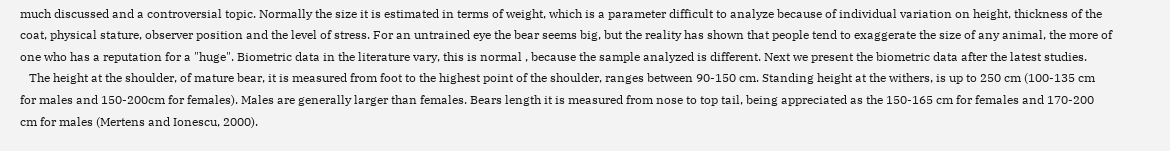much discussed and a controversial topic. Normally the size it is estimated in terms of weight, which is a parameter difficult to analyze because of individual variation on height, thickness of the coat, physical stature, observer position and the level of stress. For an untrained eye the bear seems big, but the reality has shown that people tend to exaggerate the size of any animal, the more of one who has a reputation for a "huge". Biometric data in the literature vary, this is normal , because the sample analyzed is different. Next we present the biometric data after the latest studies.
   The height at the shoulder, of mature bear, it is measured from foot to the highest point of the shoulder, ranges between 90-150 cm. Standing height at the withers, is up to 250 cm (100-135 cm for males and 150-200cm for females). Males are generally larger than females. Bears length it is measured from nose to top tail, being appreciated as the 150-165 cm for females and 170-200 cm for males (Mertens and Ionescu, 2000).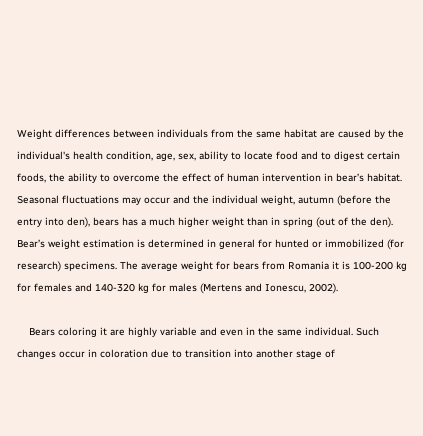Weight differences between individuals from the same habitat are caused by the individual's health condition, age, sex, ability to locate food and to digest certain foods, the ability to overcome the effect of human intervention in bear’s habitat. Seasonal fluctuations may occur and the individual weight, autumn (before the entry into den), bears has a much higher weight than in spring (out of the den). Bear’s weight estimation is determined in general for hunted or immobilized (for research) specimens. The average weight for bears from Romania it is 100-200 kg for females and 140-320 kg for males (Mertens and Ionescu, 2002).

    Bears coloring it are highly variable and even in the same individual. Such changes occur in coloration due to transition into another stage of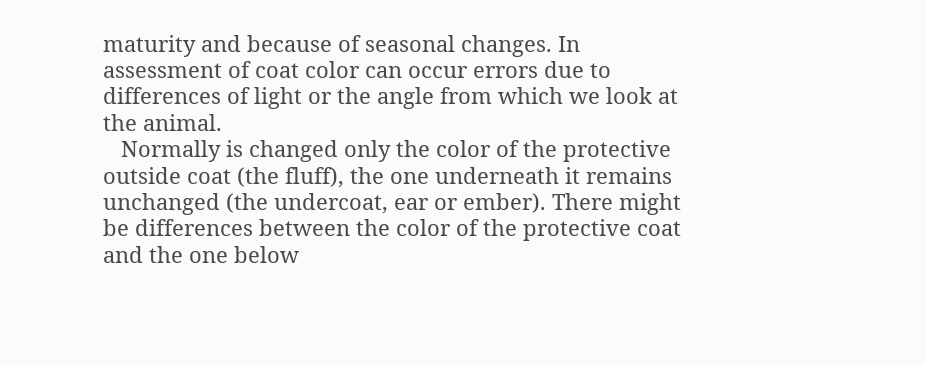maturity and because of seasonal changes. In assessment of coat color can occur errors due to differences of light or the angle from which we look at the animal.
   Normally is changed only the color of the protective outside coat (the fluff), the one underneath it remains unchanged (the undercoat, ear or ember). There might be differences between the color of the protective coat and the one below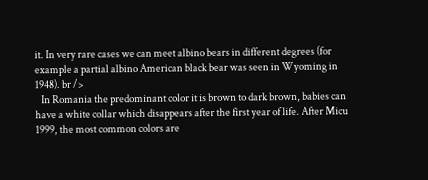it. In very rare cases we can meet albino bears in different degrees (for example a partial albino American black bear was seen in Wyoming in 1948). br />
   In Romania the predominant color it is brown to dark brown, babies can have a white collar which disappears after the first year of life. After Micu 1999, the most common colors are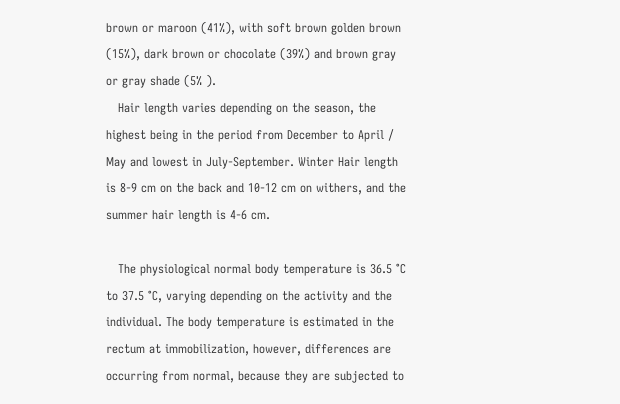brown or maroon (41%), with soft brown golden brown (15%), dark brown or chocolate (39%) and brown gray or gray shade (5% ).
   Hair length varies depending on the season, the highest being in the period from December to April / May and lowest in July-September. Winter Hair length is 8-9 cm on the back and 10-12 cm on withers, and the summer hair length is 4-6 cm.

   The physiological normal body temperature is 36.5 °C to 37.5 °C, varying depending on the activity and the individual. The body temperature is estimated in the rectum at immobilization, however, differences are occurring from normal, because they are subjected to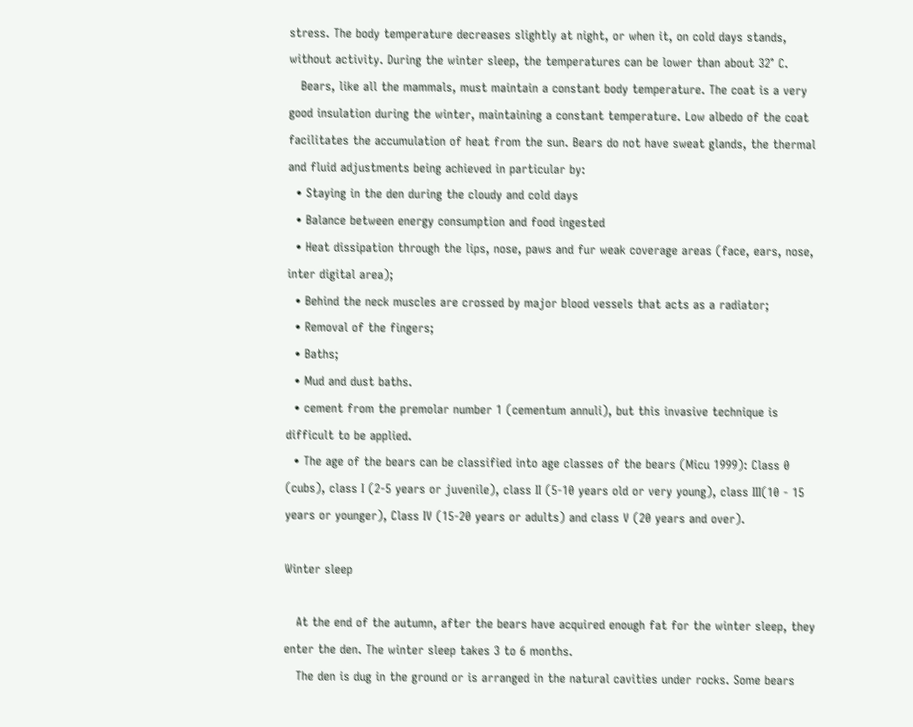stress. The body temperature decreases slightly at night, or when it, on cold days stands, without activity. During the winter sleep, the temperatures can be lower than about 32° C.
   Bears, like all the mammals, must maintain a constant body temperature. The coat is a very good insulation during the winter, maintaining a constant temperature. Low albedo of the coat facilitates the accumulation of heat from the sun. Bears do not have sweat glands, the thermal and fluid adjustments being achieved in particular by:
  • Staying in the den during the cloudy and cold days
  • Balance between energy consumption and food ingested
  • Heat dissipation through the lips, nose, paws and fur weak coverage areas (face, ears, nose, inter digital area);
  • Behind the neck muscles are crossed by major blood vessels that acts as a radiator;
  • Removal of the fingers;
  • Baths;
  • Mud and dust baths.
  • cement from the premolar number 1 (cementum annuli), but this invasive technique is difficult to be applied.
  • The age of the bears can be classified into age classes of the bears (Micu 1999): Class 0 (cubs), class I (2-5 years or juvenile), class II (5-10 years old or very young), class III(10 - 15 years or younger), Class IV (15-20 years or adults) and class V (20 years and over).

Winter sleep

   At the end of the autumn, after the bears have acquired enough fat for the winter sleep, they enter the den. The winter sleep takes 3 to 6 months.
   The den is dug in the ground or is arranged in the natural cavities under rocks. Some bears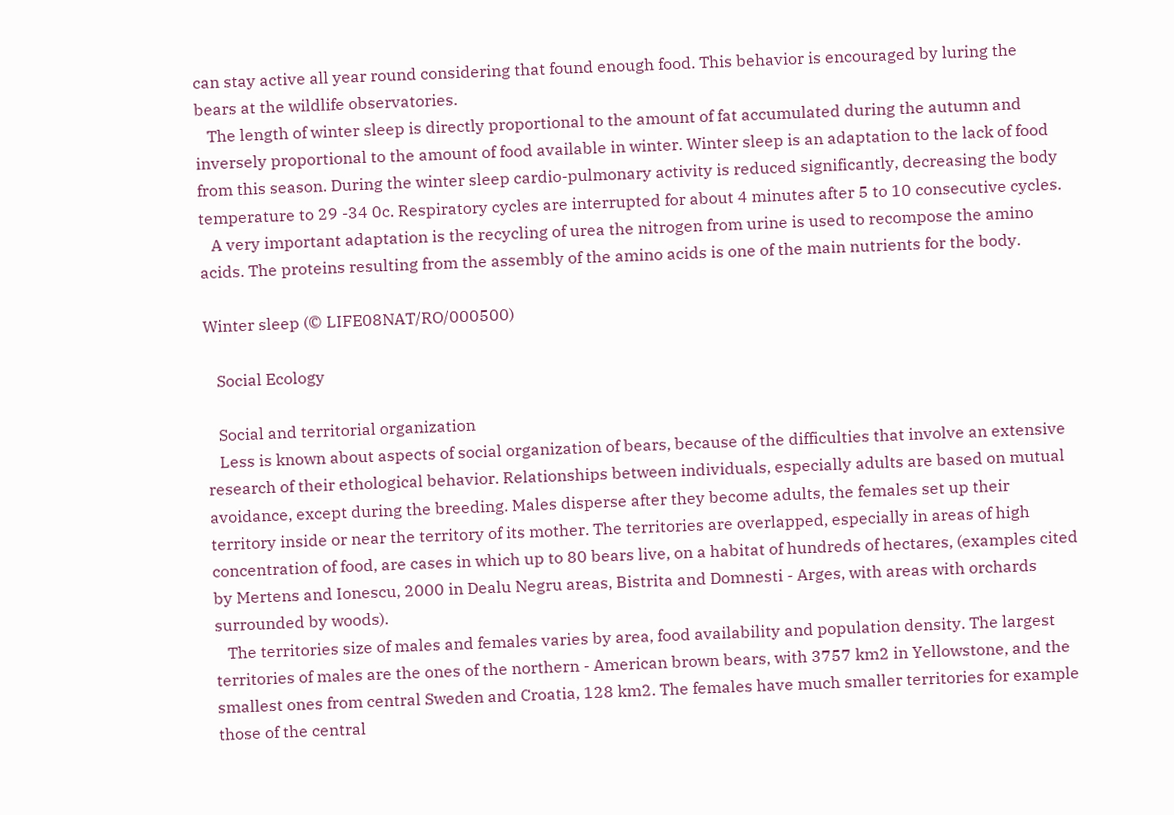can stay active all year round considering that found enough food. This behavior is encouraged by luring the bears at the wildlife observatories.
   The length of winter sleep is directly proportional to the amount of fat accumulated during the autumn and inversely proportional to the amount of food available in winter. Winter sleep is an adaptation to the lack of food from this season. During the winter sleep cardio-pulmonary activity is reduced significantly, decreasing the body temperature to 29 -34 0c. Respiratory cycles are interrupted for about 4 minutes after 5 to 10 consecutive cycles.
   A very important adaptation is the recycling of urea the nitrogen from urine is used to recompose the amino acids. The proteins resulting from the assembly of the amino acids is one of the main nutrients for the body.

Winter sleep (© LIFE08NAT/RO/000500)

   Social Ecology

   Social and territorial organization
   Less is known about aspects of social organization of bears, because of the difficulties that involve an extensive research of their ethological behavior. Relationships between individuals, especially adults are based on mutual avoidance, except during the breeding. Males disperse after they become adults, the females set up their territory inside or near the territory of its mother. The territories are overlapped, especially in areas of high concentration of food, are cases in which up to 80 bears live, on a habitat of hundreds of hectares, (examples cited by Mertens and Ionescu, 2000 in Dealu Negru areas, Bistrita and Domnesti - Arges, with areas with orchards surrounded by woods).
   The territories size of males and females varies by area, food availability and population density. The largest territories of males are the ones of the northern - American brown bears, with 3757 km2 in Yellowstone, and the smallest ones from central Sweden and Croatia, 128 km2. The females have much smaller territories for example those of the central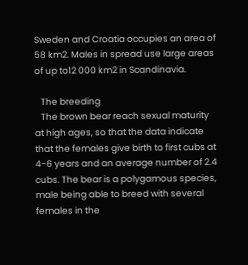Sweden and Croatia occupies an area of 58 km2. Males in spread use large areas of up to12 000 km2 in Scandinavia.

   The breeding
   The brown bear reach sexual maturity at high ages, so that the data indicate that the females give birth to first cubs at 4-6 years and an average number of 2.4 cubs. The bear is a polygamous species, male being able to breed with several females in the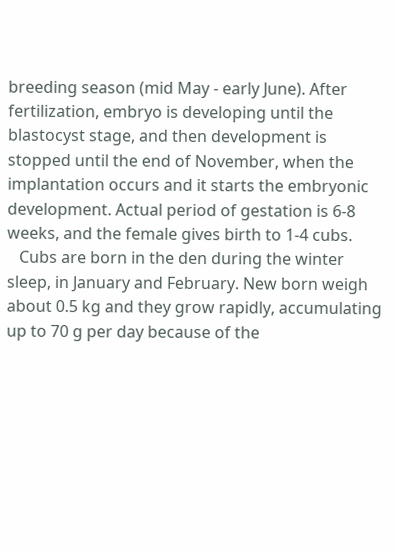breeding season (mid May - early June). After fertilization, embryo is developing until the blastocyst stage, and then development is stopped until the end of November, when the implantation occurs and it starts the embryonic development. Actual period of gestation is 6-8 weeks, and the female gives birth to 1-4 cubs.
   Cubs are born in the den during the winter sleep, in January and February. New born weigh about 0.5 kg and they grow rapidly, accumulating up to 70 g per day because of the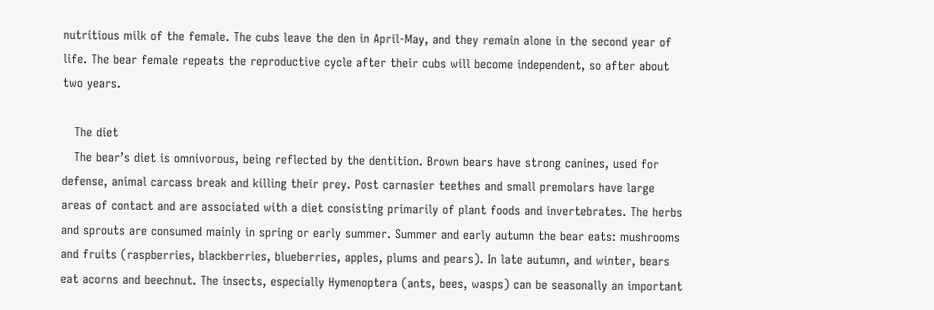nutritious milk of the female. The cubs leave the den in April-May, and they remain alone in the second year of life. The bear female repeats the reproductive cycle after their cubs will become independent, so after about two years.

   The diet
   The bear’s diet is omnivorous, being reflected by the dentition. Brown bears have strong canines, used for defense, animal carcass break and killing their prey. Post carnasier teethes and small premolars have large areas of contact and are associated with a diet consisting primarily of plant foods and invertebrates. The herbs and sprouts are consumed mainly in spring or early summer. Summer and early autumn the bear eats: mushrooms and fruits (raspberries, blackberries, blueberries, apples, plums and pears). In late autumn, and winter, bears eat acorns and beechnut. The insects, especially Hymenoptera (ants, bees, wasps) can be seasonally an important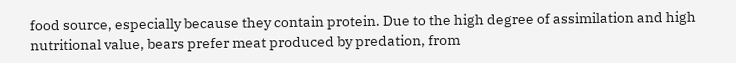food source, especially because they contain protein. Due to the high degree of assimilation and high nutritional value, bears prefer meat produced by predation, from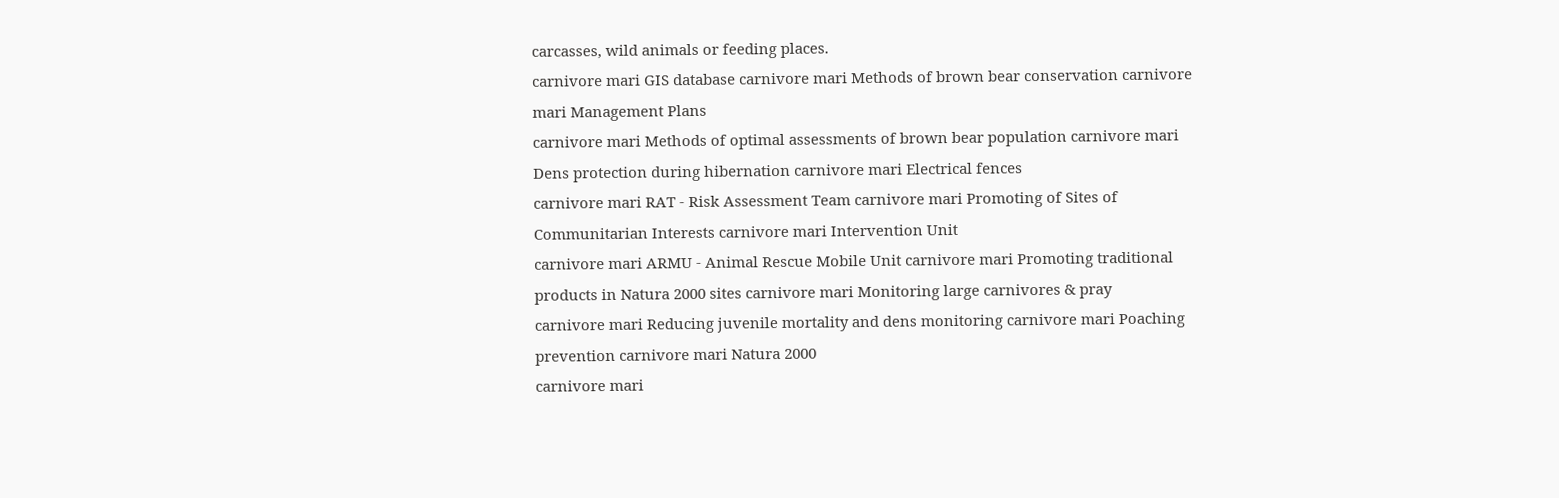carcasses, wild animals or feeding places.
carnivore mari GIS database carnivore mari Methods of brown bear conservation carnivore mari Management Plans
carnivore mari Methods of optimal assessments of brown bear population carnivore mari Dens protection during hibernation carnivore mari Electrical fences
carnivore mari RAT - Risk Assessment Team carnivore mari Promoting of Sites of Communitarian Interests carnivore mari Intervention Unit
carnivore mari ARMU - Animal Rescue Mobile Unit carnivore mari Promoting traditional products in Natura 2000 sites carnivore mari Monitoring large carnivores & pray
carnivore mari Reducing juvenile mortality and dens monitoring carnivore mari Poaching prevention carnivore mari Natura 2000
carnivore mari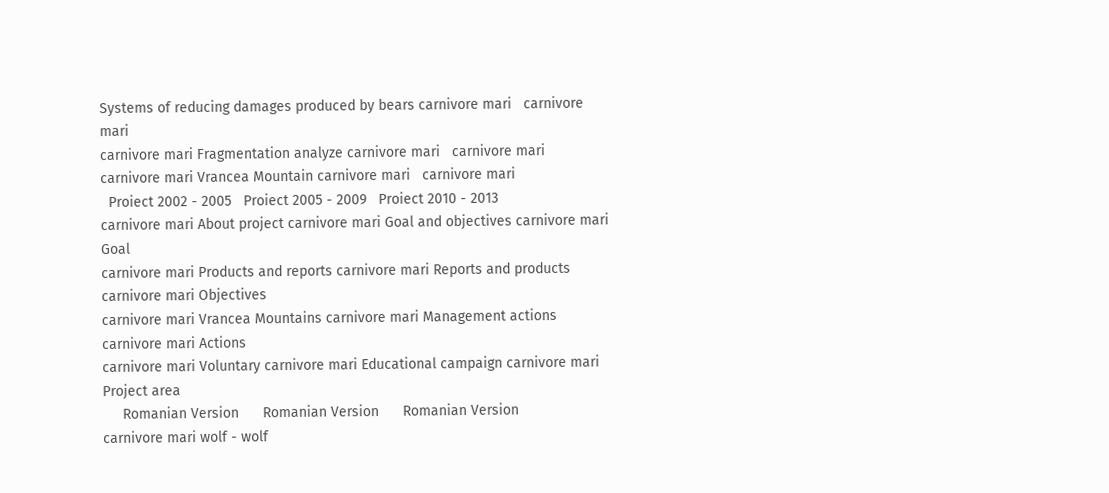Systems of reducing damages produced by bears carnivore mari   carnivore mari
carnivore mari Fragmentation analyze carnivore mari   carnivore mari
carnivore mari Vrancea Mountain carnivore mari   carnivore mari
  Proiect 2002 - 2005   Proiect 2005 - 2009   Proiect 2010 - 2013
carnivore mari About project carnivore mari Goal and objectives carnivore mari Goal
carnivore mari Products and reports carnivore mari Reports and products carnivore mari Objectives
carnivore mari Vrancea Mountains carnivore mari Management actions carnivore mari Actions
carnivore mari Voluntary carnivore mari Educational campaign carnivore mari Project area
     Romanian Version      Romanian Version      Romanian Version
carnivore mari wolf - wolf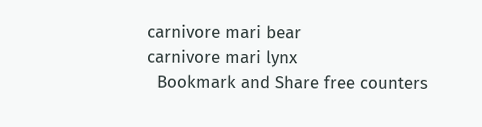carnivore mari bear
carnivore mari lynx
  Bookmark and Share free counters